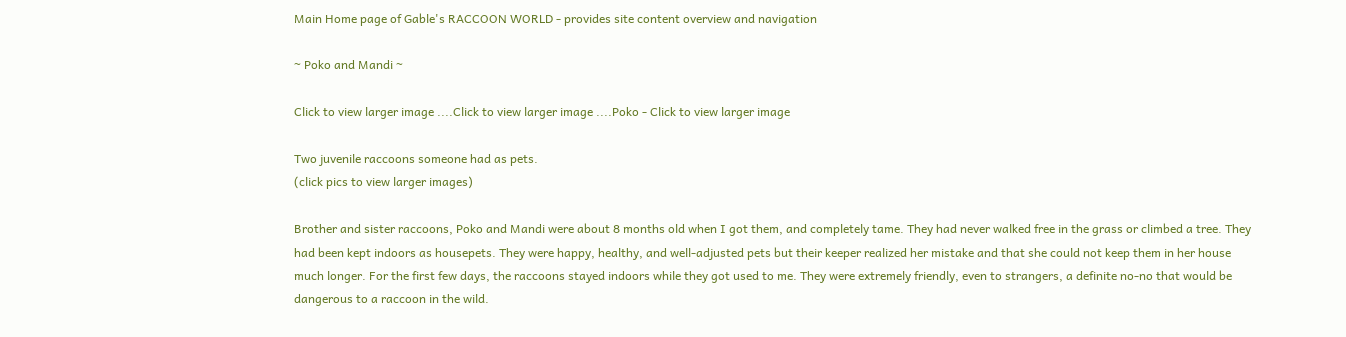Main Home page of Gable's RACCOON WORLD - provides site content overview and navigation

~ Poko and Mandi ~

Click to view larger image ....Click to view larger image ....Poko - Click to view larger image

Two juvenile raccoons someone had as pets.
(click pics to view larger images)

Brother and sister raccoons, Poko and Mandi were about 8 months old when I got them, and completely tame. They had never walked free in the grass or climbed a tree. They had been kept indoors as housepets. They were happy, healthy, and well-adjusted pets but their keeper realized her mistake and that she could not keep them in her house much longer. For the first few days, the raccoons stayed indoors while they got used to me. They were extremely friendly, even to strangers, a definite no-no that would be dangerous to a raccoon in the wild.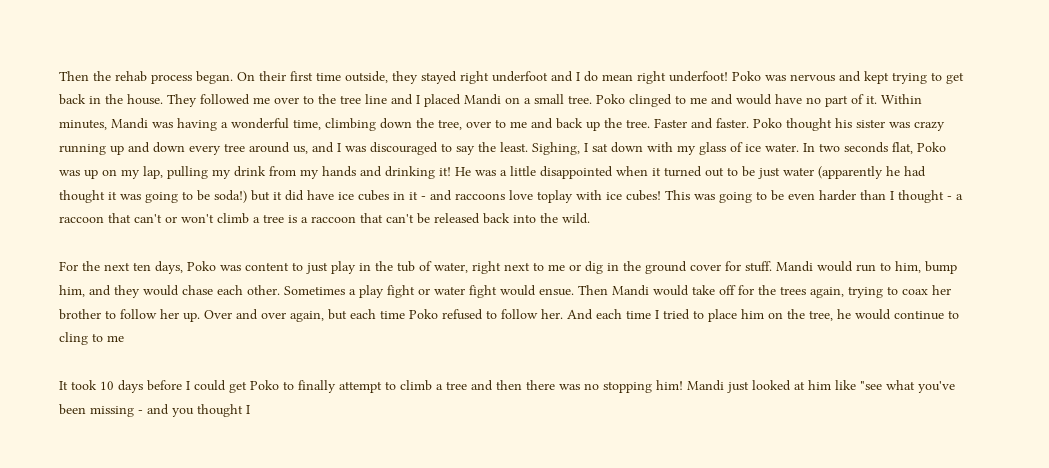Then the rehab process began. On their first time outside, they stayed right underfoot and I do mean right underfoot! Poko was nervous and kept trying to get back in the house. They followed me over to the tree line and I placed Mandi on a small tree. Poko clinged to me and would have no part of it. Within minutes, Mandi was having a wonderful time, climbing down the tree, over to me and back up the tree. Faster and faster. Poko thought his sister was crazy running up and down every tree around us, and I was discouraged to say the least. Sighing, I sat down with my glass of ice water. In two seconds flat, Poko was up on my lap, pulling my drink from my hands and drinking it! He was a little disappointed when it turned out to be just water (apparently he had thought it was going to be soda!) but it did have ice cubes in it - and raccoons love toplay with ice cubes! This was going to be even harder than I thought - a raccoon that can't or won't climb a tree is a raccoon that can't be released back into the wild.

For the next ten days, Poko was content to just play in the tub of water, right next to me or dig in the ground cover for stuff. Mandi would run to him, bump him, and they would chase each other. Sometimes a play fight or water fight would ensue. Then Mandi would take off for the trees again, trying to coax her brother to follow her up. Over and over again, but each time Poko refused to follow her. And each time I tried to place him on the tree, he would continue to cling to me

It took 10 days before I could get Poko to finally attempt to climb a tree and then there was no stopping him! Mandi just looked at him like "see what you've been missing - and you thought I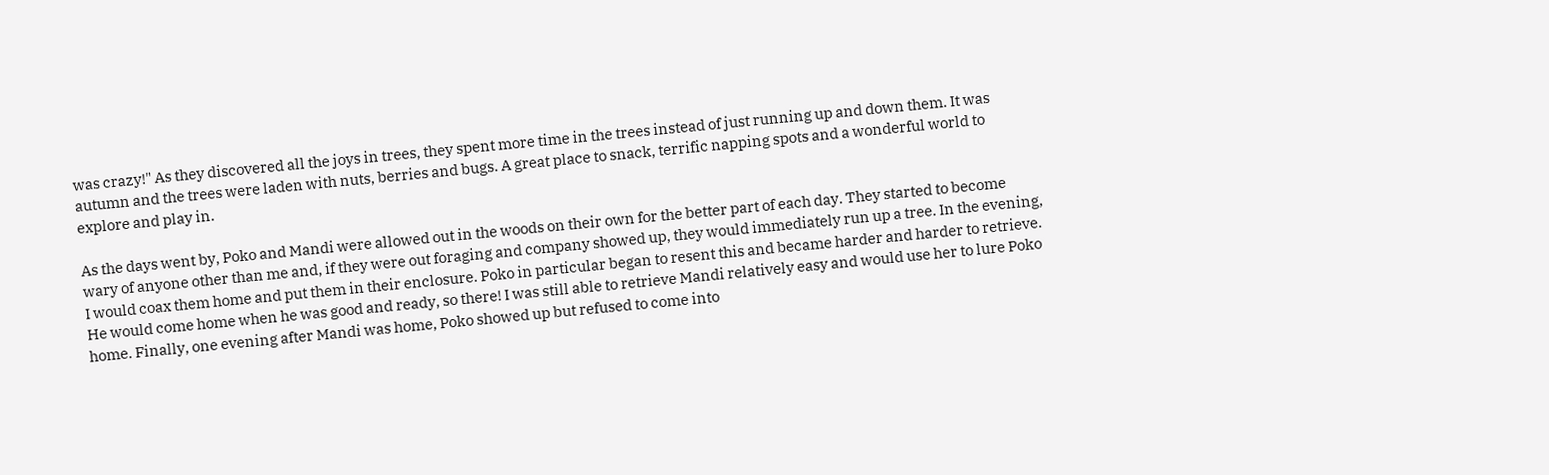was crazy!" As they discovered all the joys in trees, they spent more time in the trees instead of just running up and down them. It was autumn and the trees were laden with nuts, berries and bugs. A great place to snack, terrific napping spots and a wonderful world to explore and play in.

As the days went by, Poko and Mandi were allowed out in the woods on their own for the better part of each day. They started to become wary of anyone other than me and, if they were out foraging and company showed up, they would immediately run up a tree. In the evening, I would coax them home and put them in their enclosure. Poko in particular began to resent this and became harder and harder to retrieve. He would come home when he was good and ready, so there! I was still able to retrieve Mandi relatively easy and would use her to lure Poko home. Finally, one evening after Mandi was home, Poko showed up but refused to come into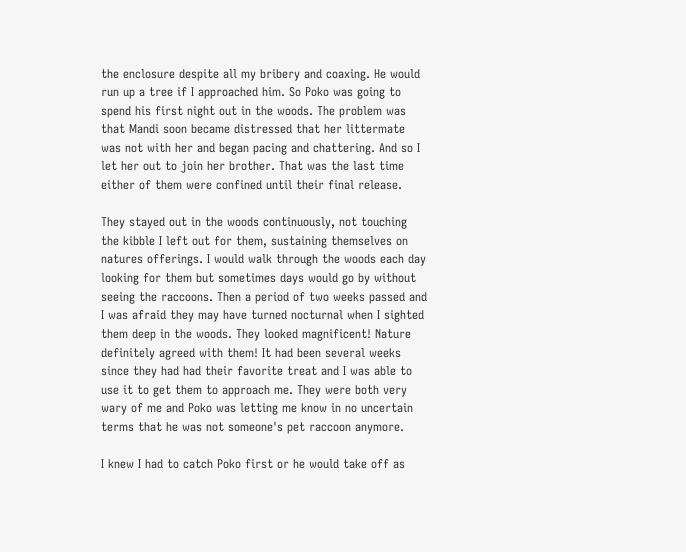the enclosure despite all my bribery and coaxing. He would run up a tree if I approached him. So Poko was going to spend his first night out in the woods. The problem was that Mandi soon became distressed that her littermate was not with her and began pacing and chattering. And so I let her out to join her brother. That was the last time either of them were confined until their final release.

They stayed out in the woods continuously, not touching the kibble I left out for them, sustaining themselves on natures offerings. I would walk through the woods each day looking for them but sometimes days would go by without seeing the raccoons. Then a period of two weeks passed and I was afraid they may have turned nocturnal when I sighted them deep in the woods. They looked magnificent! Nature definitely agreed with them! It had been several weeks since they had had their favorite treat and I was able to use it to get them to approach me. They were both very wary of me and Poko was letting me know in no uncertain terms that he was not someone's pet raccoon anymore.

I knew I had to catch Poko first or he would take off as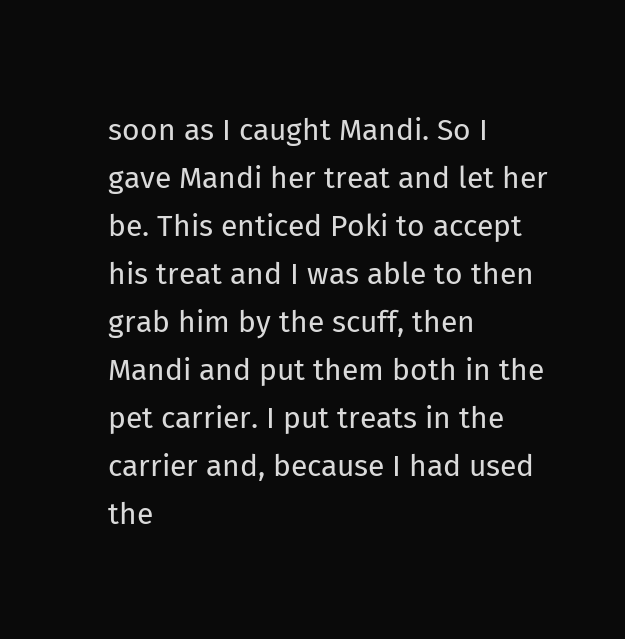soon as I caught Mandi. So I gave Mandi her treat and let her be. This enticed Poki to accept his treat and I was able to then grab him by the scuff, then Mandi and put them both in the pet carrier. I put treats in the carrier and, because I had used the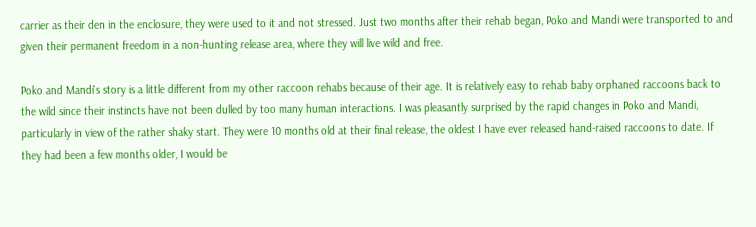carrier as their den in the enclosure, they were used to it and not stressed. Just two months after their rehab began, Poko and Mandi were transported to and given their permanent freedom in a non-hunting release area, where they will live wild and free.

Poko and Mandi's story is a little different from my other raccoon rehabs because of their age. It is relatively easy to rehab baby orphaned raccoons back to the wild since their instincts have not been dulled by too many human interactions. I was pleasantly surprised by the rapid changes in Poko and Mandi, particularly in view of the rather shaky start. They were 10 months old at their final release, the oldest I have ever released hand-raised raccoons to date. If they had been a few months older, I would be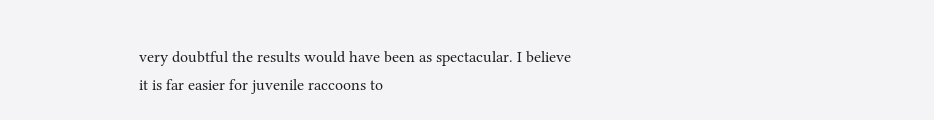very doubtful the results would have been as spectacular. I believe it is far easier for juvenile raccoons to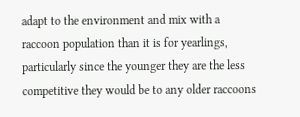adapt to the environment and mix with a raccoon population than it is for yearlings, particularly since the younger they are the less competitive they would be to any older raccoons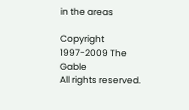in the areas

Copyright 1997-2009 The Gable
All rights reserved.